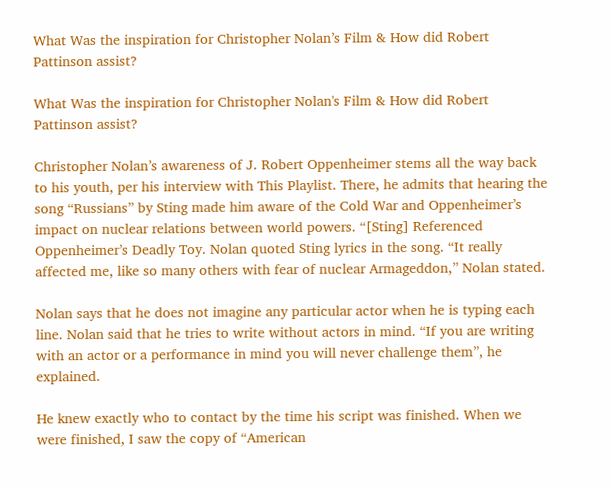What Was the inspiration for Christopher Nolan’s Film & How did Robert Pattinson assist?

What Was the inspiration for Christopher Nolan's Film & How did Robert Pattinson assist?

Christopher Nolan’s awareness of J. Robert Oppenheimer stems all the way back to his youth, per his interview with This Playlist. There, he admits that hearing the song “Russians” by Sting made him aware of the Cold War and Oppenheimer’s impact on nuclear relations between world powers. “[Sting] Referenced Oppenheimer’s Deadly Toy. Nolan quoted Sting lyrics in the song. “It really affected me, like so many others with fear of nuclear Armageddon,” Nolan stated.

Nolan says that he does not imagine any particular actor when he is typing each line. Nolan said that he tries to write without actors in mind. “If you are writing with an actor or a performance in mind you will never challenge them”, he explained.

He knew exactly who to contact by the time his script was finished. When we were finished, I saw the copy of “American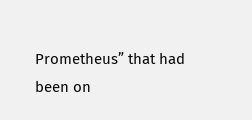Prometheus” that had been on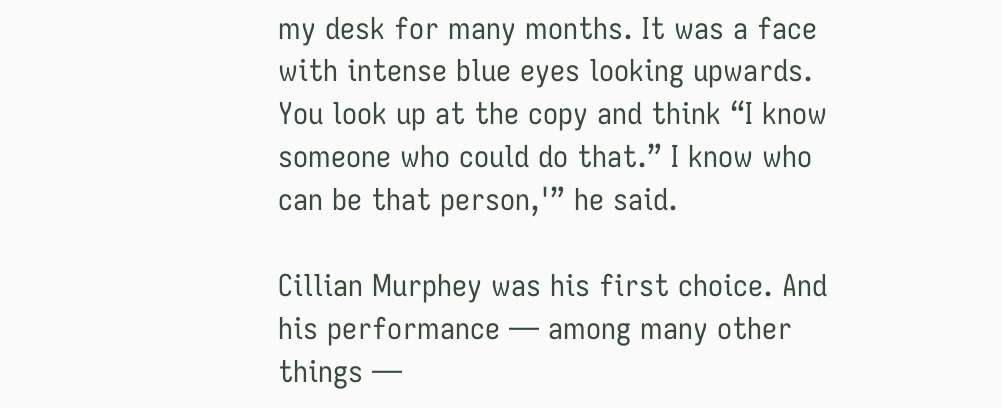my desk for many months. It was a face with intense blue eyes looking upwards. You look up at the copy and think “I know someone who could do that.” I know who can be that person,'” he said.

Cillian Murphey was his first choice. And his performance — among many other things —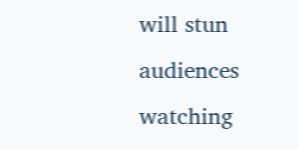will stun audiences watching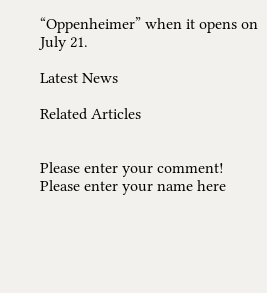“Oppenheimer” when it opens on July 21.

Latest News

Related Articles


Please enter your comment!
Please enter your name here